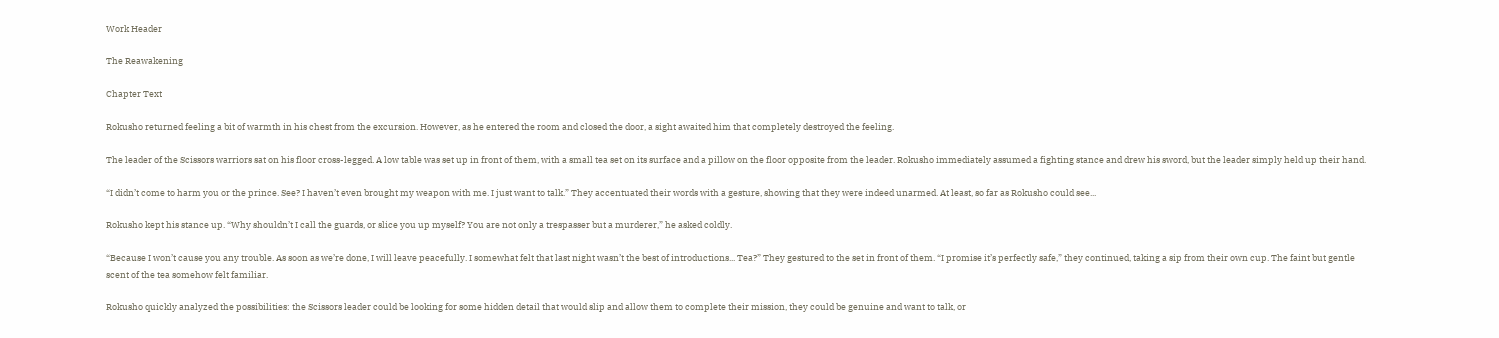Work Header

The Reawakening

Chapter Text

Rokusho returned feeling a bit of warmth in his chest from the excursion. However, as he entered the room and closed the door, a sight awaited him that completely destroyed the feeling.

The leader of the Scissors warriors sat on his floor cross-legged. A low table was set up in front of them, with a small tea set on its surface and a pillow on the floor opposite from the leader. Rokusho immediately assumed a fighting stance and drew his sword, but the leader simply held up their hand.

“I didn’t come to harm you or the prince. See? I haven’t even brought my weapon with me. I just want to talk.” They accentuated their words with a gesture, showing that they were indeed unarmed. At least, so far as Rokusho could see...

Rokusho kept his stance up. “Why shouldn’t I call the guards, or slice you up myself? You are not only a trespasser but a murderer,” he asked coldly.

“Because I won’t cause you any trouble. As soon as we’re done, I will leave peacefully. I somewhat felt that last night wasn’t the best of introductions... Tea?” They gestured to the set in front of them. “I promise it’s perfectly safe,” they continued, taking a sip from their own cup. The faint but gentle scent of the tea somehow felt familiar.

Rokusho quickly analyzed the possibilities: the Scissors leader could be looking for some hidden detail that would slip and allow them to complete their mission, they could be genuine and want to talk, or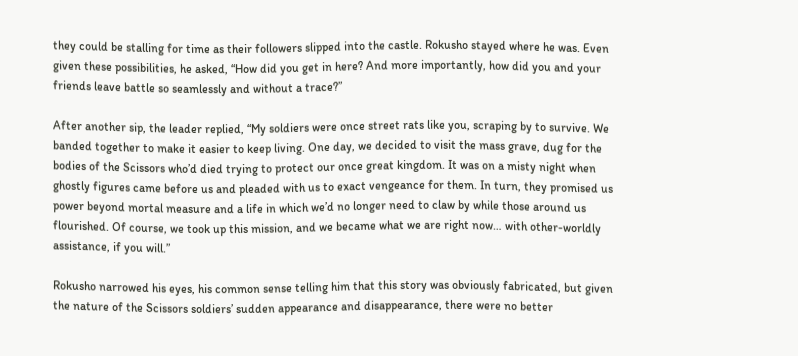they could be stalling for time as their followers slipped into the castle. Rokusho stayed where he was. Even given these possibilities, he asked, “How did you get in here? And more importantly, how did you and your friends leave battle so seamlessly and without a trace?”

After another sip, the leader replied, “My soldiers were once street rats like you, scraping by to survive. We banded together to make it easier to keep living. One day, we decided to visit the mass grave, dug for the bodies of the Scissors who’d died trying to protect our once great kingdom. It was on a misty night when ghostly figures came before us and pleaded with us to exact vengeance for them. In turn, they promised us power beyond mortal measure and a life in which we’d no longer need to claw by while those around us flourished. Of course, we took up this mission, and we became what we are right now… with other-worldly assistance, if you will.”

Rokusho narrowed his eyes, his common sense telling him that this story was obviously fabricated, but given the nature of the Scissors soldiers’ sudden appearance and disappearance, there were no better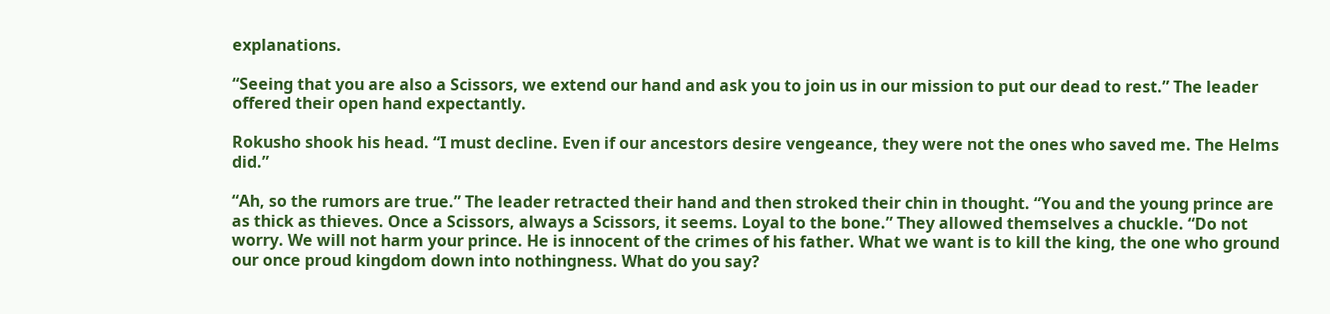explanations.

“Seeing that you are also a Scissors, we extend our hand and ask you to join us in our mission to put our dead to rest.” The leader offered their open hand expectantly.

Rokusho shook his head. “I must decline. Even if our ancestors desire vengeance, they were not the ones who saved me. The Helms did.”

“Ah, so the rumors are true.” The leader retracted their hand and then stroked their chin in thought. “You and the young prince are as thick as thieves. Once a Scissors, always a Scissors, it seems. Loyal to the bone.” They allowed themselves a chuckle. “Do not worry. We will not harm your prince. He is innocent of the crimes of his father. What we want is to kill the king, the one who ground our once proud kingdom down into nothingness. What do you say?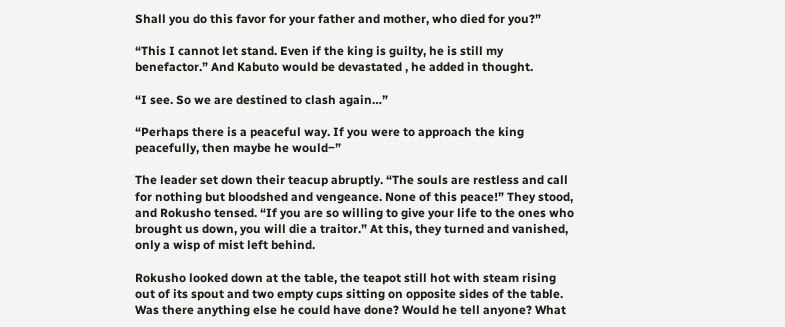Shall you do this favor for your father and mother, who died for you?”

“This I cannot let stand. Even if the king is guilty, he is still my benefactor.” And Kabuto would be devastated , he added in thought.

“I see. So we are destined to clash again…”

“Perhaps there is a peaceful way. If you were to approach the king peacefully, then maybe he would‒”

The leader set down their teacup abruptly. “The souls are restless and call for nothing but bloodshed and vengeance. None of this peace!” They stood, and Rokusho tensed. “If you are so willing to give your life to the ones who brought us down, you will die a traitor.” At this, they turned and vanished, only a wisp of mist left behind.

Rokusho looked down at the table, the teapot still hot with steam rising out of its spout and two empty cups sitting on opposite sides of the table. Was there anything else he could have done? Would he tell anyone? What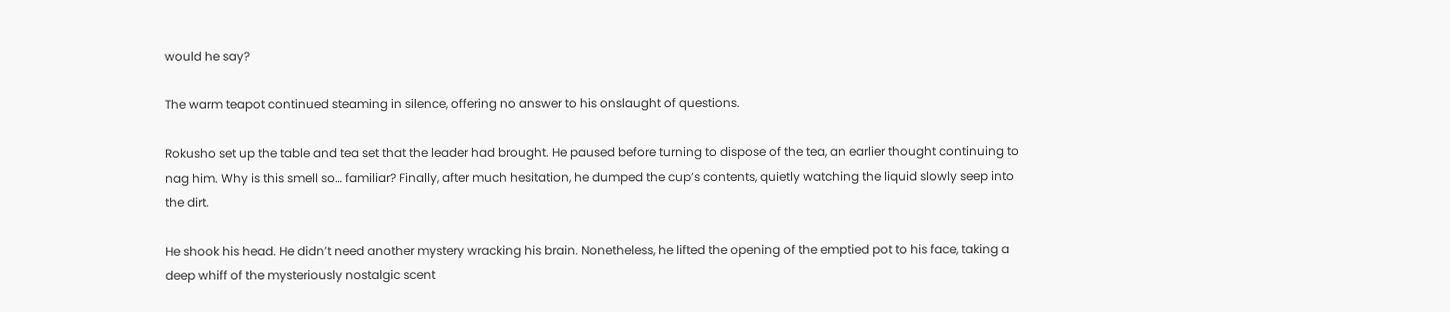would he say?

The warm teapot continued steaming in silence, offering no answer to his onslaught of questions.

Rokusho set up the table and tea set that the leader had brought. He paused before turning to dispose of the tea, an earlier thought continuing to nag him. Why is this smell so… familiar? Finally, after much hesitation, he dumped the cup’s contents, quietly watching the liquid slowly seep into the dirt.

He shook his head. He didn’t need another mystery wracking his brain. Nonetheless, he lifted the opening of the emptied pot to his face, taking a deep whiff of the mysteriously nostalgic scent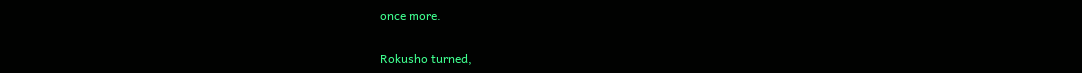once more.

Rokusho turned,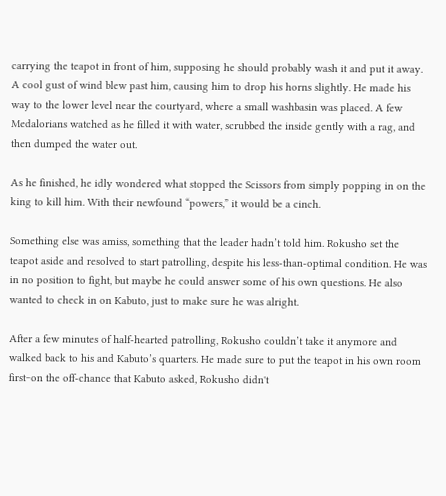carrying the teapot in front of him, supposing he should probably wash it and put it away. A cool gust of wind blew past him, causing him to drop his horns slightly. He made his way to the lower level near the courtyard, where a small washbasin was placed. A few Medalorians watched as he filled it with water, scrubbed the inside gently with a rag, and then dumped the water out.

As he finished, he idly wondered what stopped the Scissors from simply popping in on the king to kill him. With their newfound “powers,” it would be a cinch.

Something else was amiss, something that the leader hadn’t told him. Rokusho set the teapot aside and resolved to start patrolling, despite his less-than-optimal condition. He was in no position to fight, but maybe he could answer some of his own questions. He also wanted to check in on Kabuto, just to make sure he was alright.

After a few minutes of half-hearted patrolling, Rokusho couldn’t take it anymore and walked back to his and Kabuto’s quarters. He made sure to put the teapot in his own room first‒on the off-chance that Kabuto asked, Rokusho didn't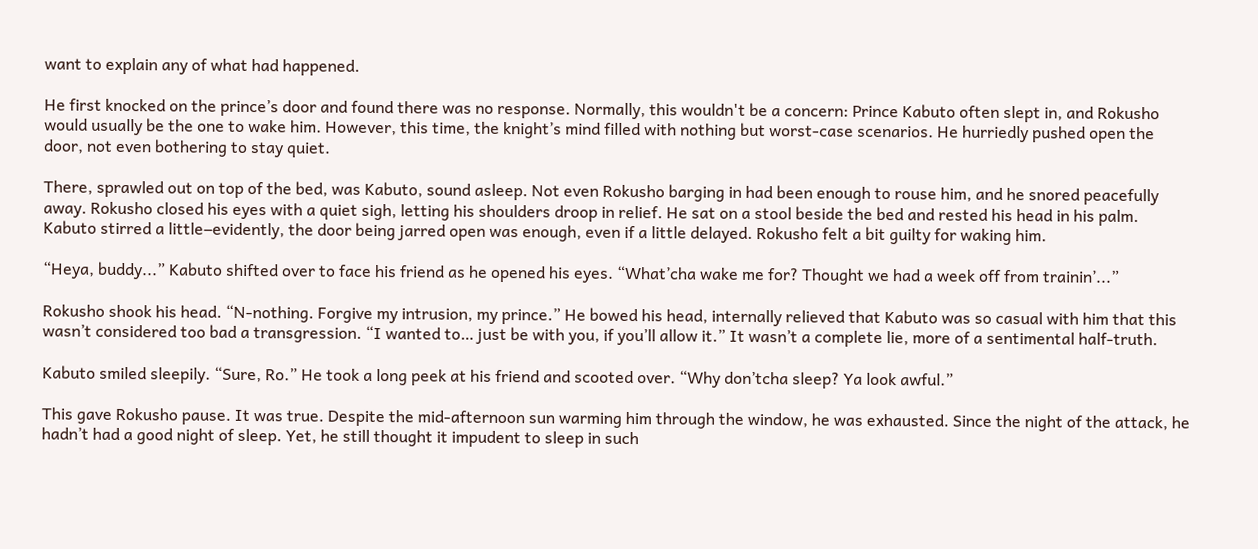want to explain any of what had happened.

He first knocked on the prince’s door and found there was no response. Normally, this wouldn't be a concern: Prince Kabuto often slept in, and Rokusho would usually be the one to wake him. However, this time, the knight’s mind filled with nothing but worst-case scenarios. He hurriedly pushed open the door, not even bothering to stay quiet.

There, sprawled out on top of the bed, was Kabuto, sound asleep. Not even Rokusho barging in had been enough to rouse him, and he snored peacefully away. Rokusho closed his eyes with a quiet sigh, letting his shoulders droop in relief. He sat on a stool beside the bed and rested his head in his palm. Kabuto stirred a little‒evidently, the door being jarred open was enough, even if a little delayed. Rokusho felt a bit guilty for waking him.

“Heya, buddy...” Kabuto shifted over to face his friend as he opened his eyes. “What’cha wake me for? Thought we had a week off from trainin’...”

Rokusho shook his head. “N-nothing. Forgive my intrusion, my prince.” He bowed his head, internally relieved that Kabuto was so casual with him that this wasn’t considered too bad a transgression. “I wanted to… just be with you, if you’ll allow it.” It wasn’t a complete lie, more of a sentimental half-truth.

Kabuto smiled sleepily. “Sure, Ro.” He took a long peek at his friend and scooted over. “Why don’tcha sleep? Ya look awful.”

This gave Rokusho pause. It was true. Despite the mid-afternoon sun warming him through the window, he was exhausted. Since the night of the attack, he hadn’t had a good night of sleep. Yet, he still thought it impudent to sleep in such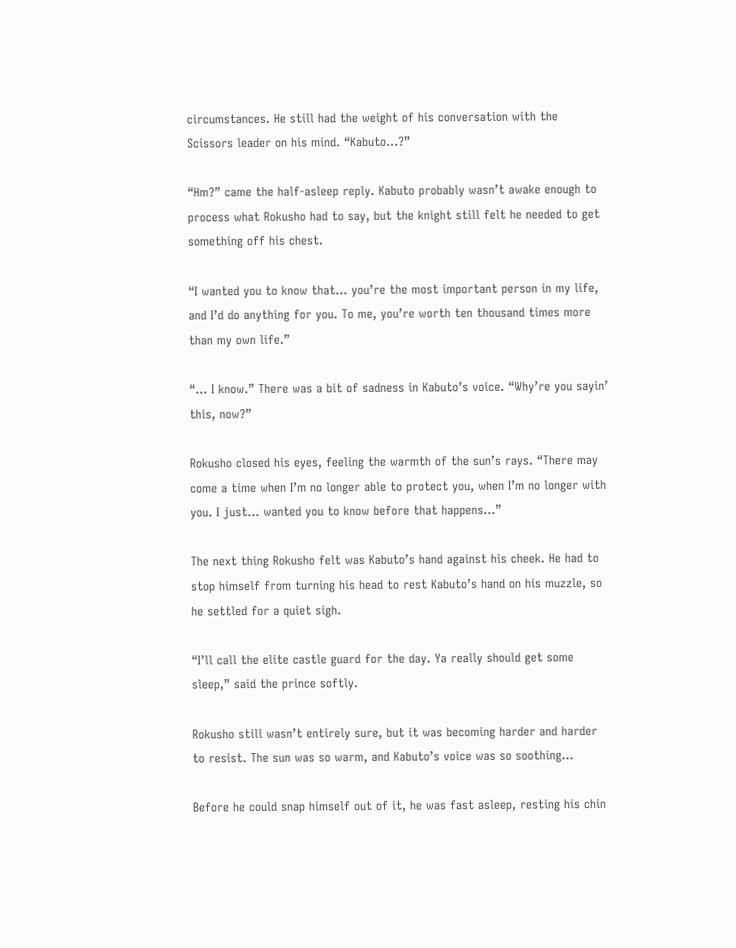circumstances. He still had the weight of his conversation with the Scissors leader on his mind. “Kabuto…?”

“Hm?” came the half-asleep reply. Kabuto probably wasn’t awake enough to process what Rokusho had to say, but the knight still felt he needed to get something off his chest.

“I wanted you to know that… you’re the most important person in my life, and I’d do anything for you. To me, you’re worth ten thousand times more than my own life.”

“... I know.” There was a bit of sadness in Kabuto’s voice. “Why’re you sayin’ this, now?”

Rokusho closed his eyes, feeling the warmth of the sun’s rays. “There may come a time when I’m no longer able to protect you, when I’m no longer with you. I just... wanted you to know before that happens…”

The next thing Rokusho felt was Kabuto’s hand against his cheek. He had to stop himself from turning his head to rest Kabuto’s hand on his muzzle, so he settled for a quiet sigh.

“I’ll call the elite castle guard for the day. Ya really should get some sleep,” said the prince softly.

Rokusho still wasn’t entirely sure, but it was becoming harder and harder to resist. The sun was so warm, and Kabuto’s voice was so soothing…

Before he could snap himself out of it, he was fast asleep, resting his chin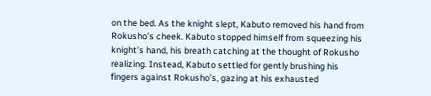on the bed. As the knight slept, Kabuto removed his hand from Rokusho’s cheek. Kabuto stopped himself from squeezing his knight’s hand, his breath catching at the thought of Rokusho realizing. Instead, Kabuto settled for gently brushing his fingers against Rokusho’s, gazing at his exhausted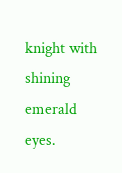knight with shining emerald eyes.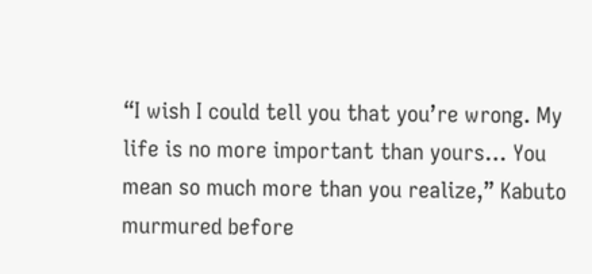“I wish I could tell you that you’re wrong. My life is no more important than yours… You mean so much more than you realize,” Kabuto murmured before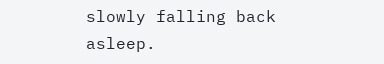slowly falling back asleep.